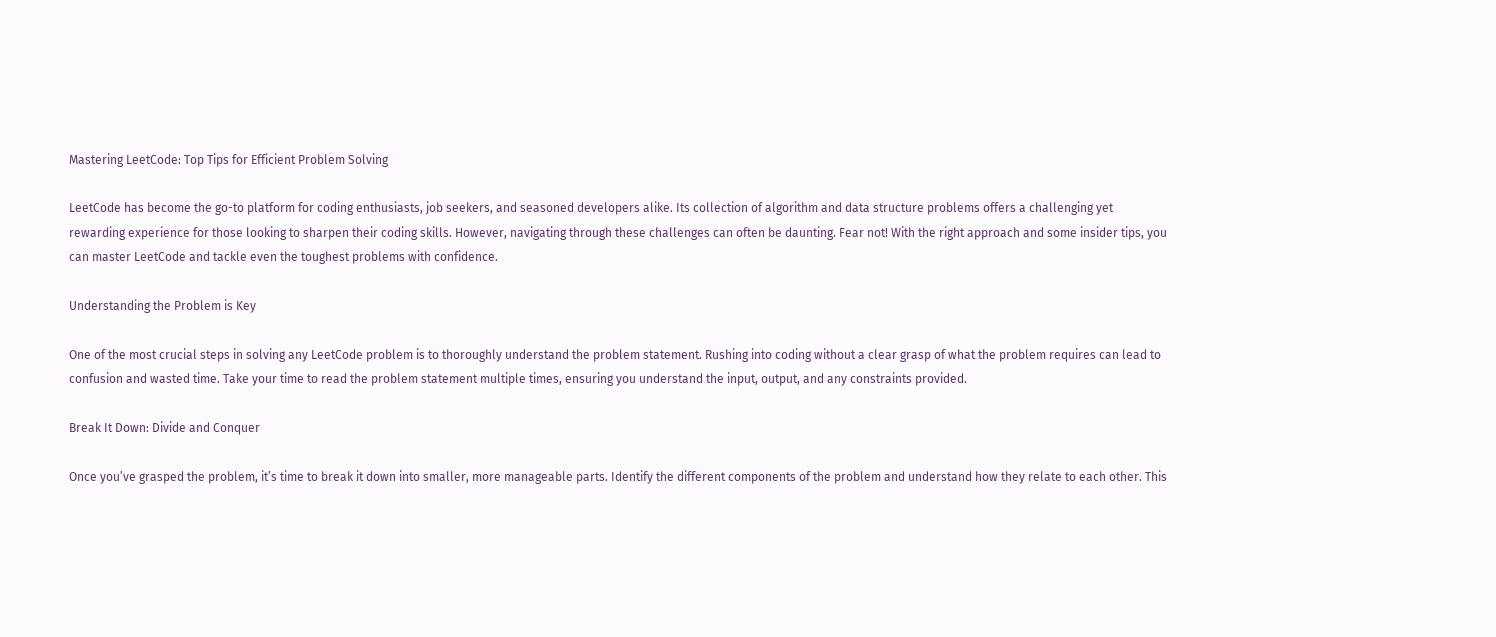Mastering LeetCode: Top Tips for Efficient Problem Solving

LeetCode has become the go-to platform for coding enthusiasts, job seekers, and seasoned developers alike. Its collection of algorithm and data structure problems offers a challenging yet rewarding experience for those looking to sharpen their coding skills. However, navigating through these challenges can often be daunting. Fear not! With the right approach and some insider tips, you can master LeetCode and tackle even the toughest problems with confidence.

Understanding the Problem is Key

One of the most crucial steps in solving any LeetCode problem is to thoroughly understand the problem statement. Rushing into coding without a clear grasp of what the problem requires can lead to confusion and wasted time. Take your time to read the problem statement multiple times, ensuring you understand the input, output, and any constraints provided.

Break It Down: Divide and Conquer

Once you’ve grasped the problem, it’s time to break it down into smaller, more manageable parts. Identify the different components of the problem and understand how they relate to each other. This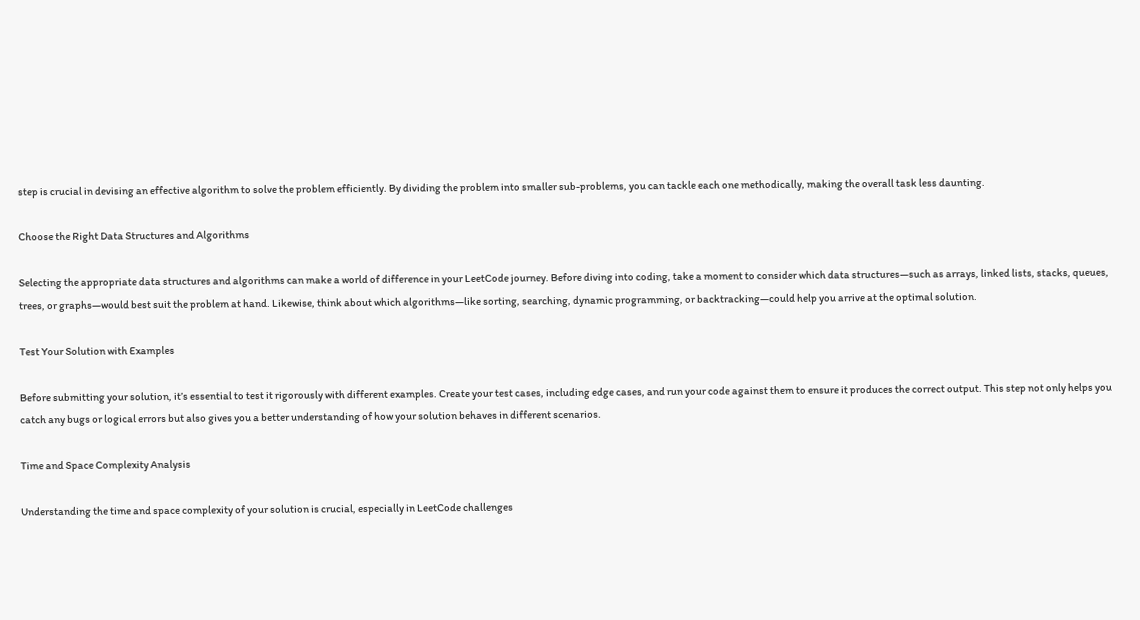step is crucial in devising an effective algorithm to solve the problem efficiently. By dividing the problem into smaller sub-problems, you can tackle each one methodically, making the overall task less daunting.

Choose the Right Data Structures and Algorithms

Selecting the appropriate data structures and algorithms can make a world of difference in your LeetCode journey. Before diving into coding, take a moment to consider which data structures—such as arrays, linked lists, stacks, queues, trees, or graphs—would best suit the problem at hand. Likewise, think about which algorithms—like sorting, searching, dynamic programming, or backtracking—could help you arrive at the optimal solution.

Test Your Solution with Examples

Before submitting your solution, it’s essential to test it rigorously with different examples. Create your test cases, including edge cases, and run your code against them to ensure it produces the correct output. This step not only helps you catch any bugs or logical errors but also gives you a better understanding of how your solution behaves in different scenarios.

Time and Space Complexity Analysis

Understanding the time and space complexity of your solution is crucial, especially in LeetCode challenges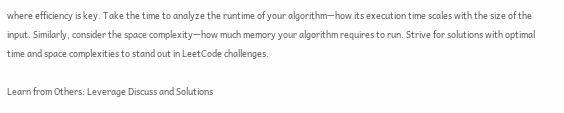where efficiency is key. Take the time to analyze the runtime of your algorithm—how its execution time scales with the size of the input. Similarly, consider the space complexity—how much memory your algorithm requires to run. Strive for solutions with optimal time and space complexities to stand out in LeetCode challenges.

Learn from Others: Leverage Discuss and Solutions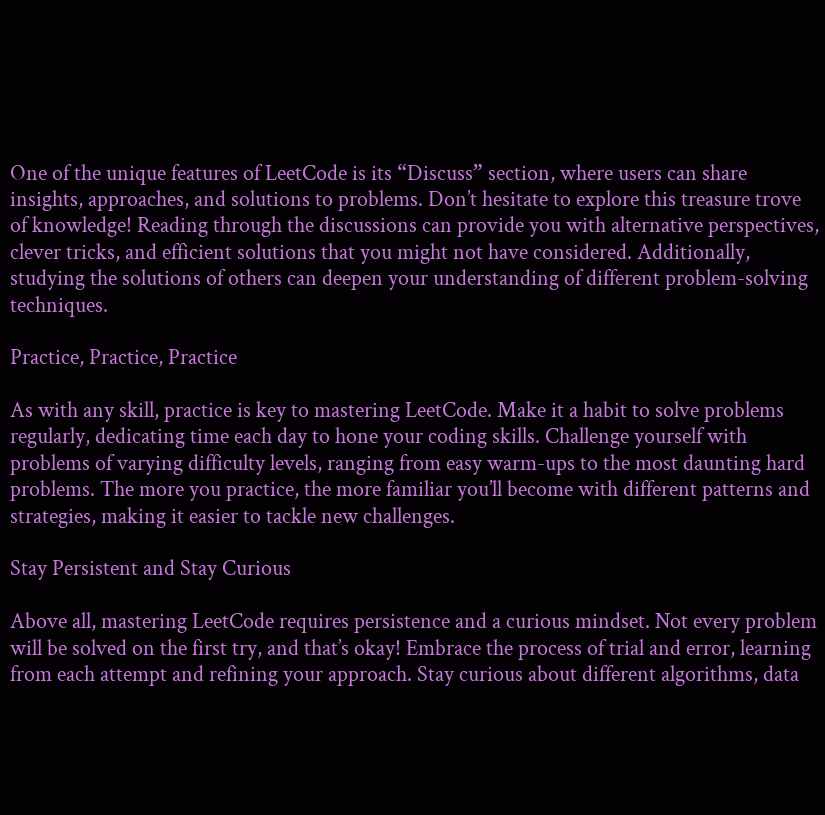One of the unique features of LeetCode is its “Discuss” section, where users can share insights, approaches, and solutions to problems. Don’t hesitate to explore this treasure trove of knowledge! Reading through the discussions can provide you with alternative perspectives, clever tricks, and efficient solutions that you might not have considered. Additionally, studying the solutions of others can deepen your understanding of different problem-solving techniques.

Practice, Practice, Practice

As with any skill, practice is key to mastering LeetCode. Make it a habit to solve problems regularly, dedicating time each day to hone your coding skills. Challenge yourself with problems of varying difficulty levels, ranging from easy warm-ups to the most daunting hard problems. The more you practice, the more familiar you’ll become with different patterns and strategies, making it easier to tackle new challenges.

Stay Persistent and Stay Curious

Above all, mastering LeetCode requires persistence and a curious mindset. Not every problem will be solved on the first try, and that’s okay! Embrace the process of trial and error, learning from each attempt and refining your approach. Stay curious about different algorithms, data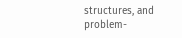structures, and problem-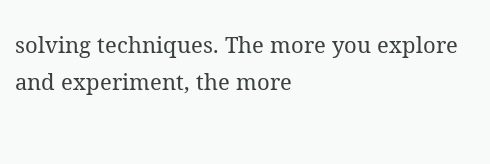solving techniques. The more you explore and experiment, the more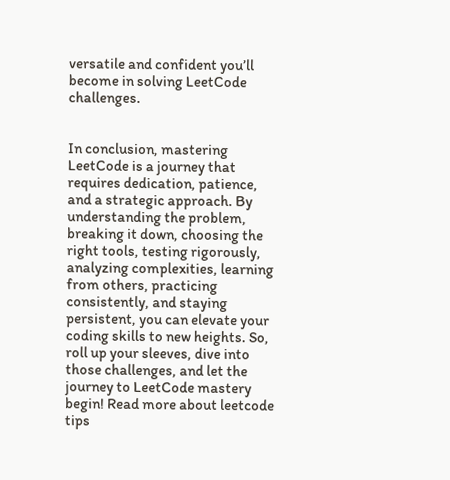versatile and confident you’ll become in solving LeetCode challenges.


In conclusion, mastering LeetCode is a journey that requires dedication, patience, and a strategic approach. By understanding the problem, breaking it down, choosing the right tools, testing rigorously, analyzing complexities, learning from others, practicing consistently, and staying persistent, you can elevate your coding skills to new heights. So, roll up your sleeves, dive into those challenges, and let the journey to LeetCode mastery begin! Read more about leetcode tips